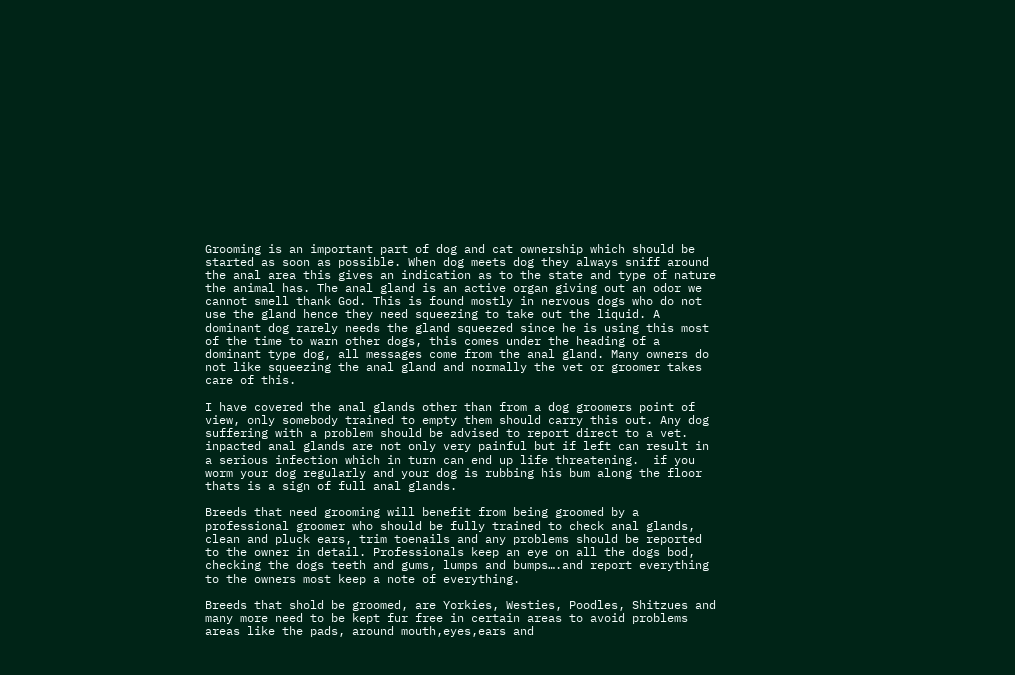Grooming is an important part of dog and cat ownership which should be started as soon as possible. When dog meets dog they always sniff around the anal area this gives an indication as to the state and type of nature the animal has. The anal gland is an active organ giving out an odor we cannot smell thank God. This is found mostly in nervous dogs who do not use the gland hence they need squeezing to take out the liquid. A dominant dog rarely needs the gland squeezed since he is using this most of the time to warn other dogs, this comes under the heading of a dominant type dog, all messages come from the anal gland. Many owners do not like squeezing the anal gland and normally the vet or groomer takes care of this.

I have covered the anal glands other than from a dog groomers point of view, only somebody trained to empty them should carry this out. Any dog suffering with a problem should be advised to report direct to a vet. inpacted anal glands are not only very painful but if left can result in a serious infection which in turn can end up life threatening.  if you worm your dog regularly and your dog is rubbing his bum along the floor thats is a sign of full anal glands.

Breeds that need grooming will benefit from being groomed by a professional groomer who should be fully trained to check anal glands, clean and pluck ears, trim toenails and any problems should be reported to the owner in detail. Professionals keep an eye on all the dogs bod, checking the dogs teeth and gums, lumps and bumps….and report everything to the owners most keep a note of everything.

Breeds that shold be groomed, are Yorkies, Westies, Poodles, Shitzues and many more need to be kept fur free in certain areas to avoid problems areas like the pads, around mouth,eyes,ears and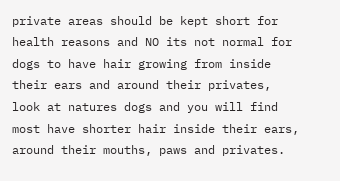private areas should be kept short for health reasons and NO its not normal for dogs to have hair growing from inside their ears and around their privates, look at natures dogs and you will find most have shorter hair inside their ears, around their mouths, paws and privates.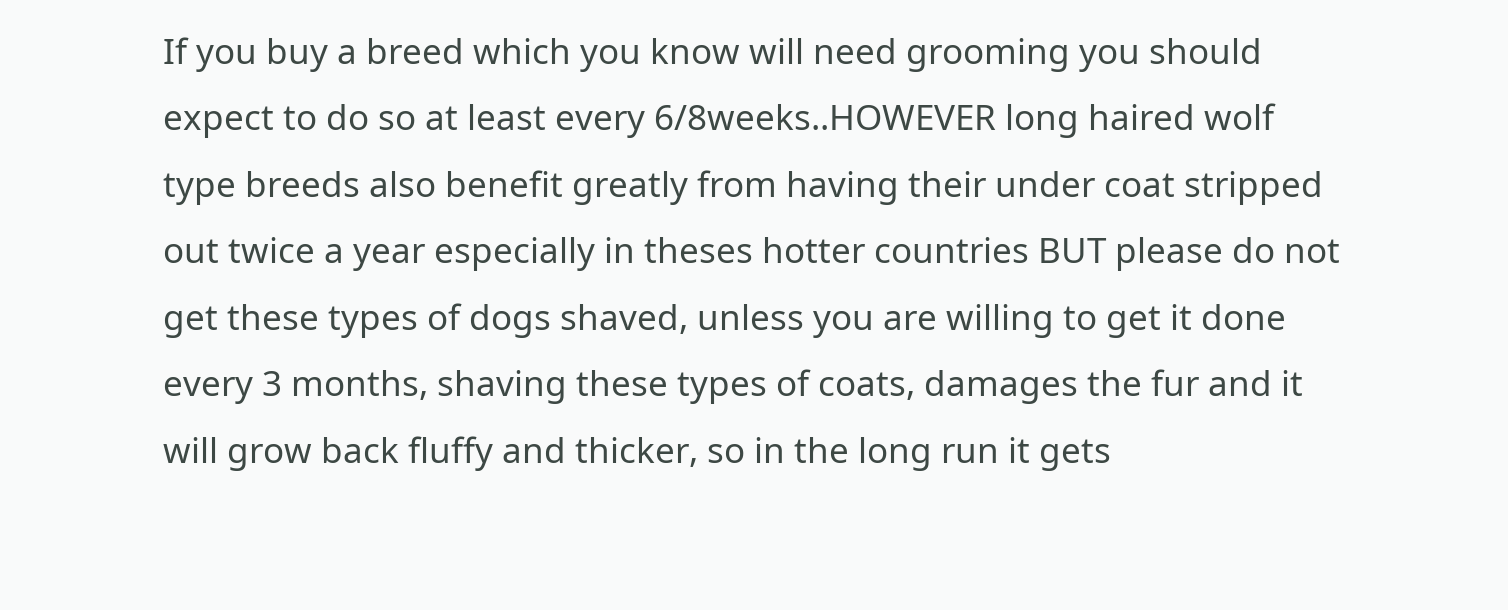If you buy a breed which you know will need grooming you should expect to do so at least every 6/8weeks..HOWEVER long haired wolf type breeds also benefit greatly from having their under coat stripped out twice a year especially in theses hotter countries BUT please do not get these types of dogs shaved, unless you are willing to get it done every 3 months, shaving these types of coats, damages the fur and it will grow back fluffy and thicker, so in the long run it gets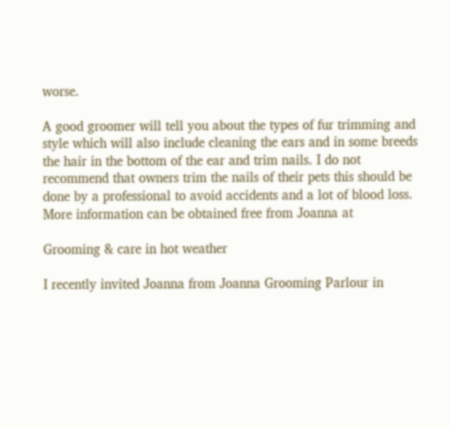worse.

A good groomer will tell you about the types of fur trimming and style which will also include cleaning the ears and in some breeds the hair in the bottom of the ear and trim nails. I do not recommend that owners trim the nails of their pets this should be done by a professional to avoid accidents and a lot of blood loss. More information can be obtained free from Joanna at

Grooming & care in hot weather

I recently invited Joanna from Joanna Grooming Parlour in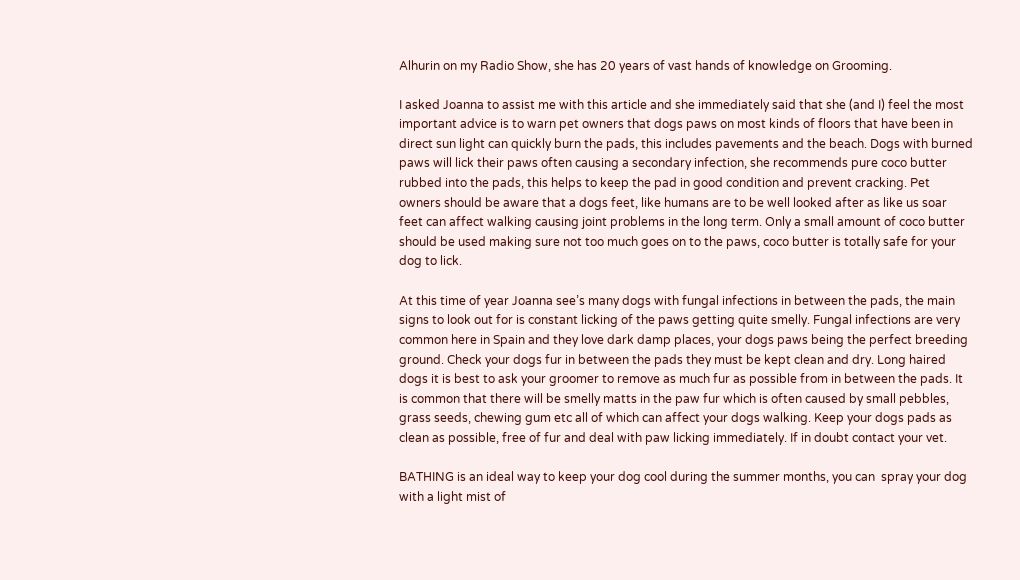Alhurin on my Radio Show, she has 20 years of vast hands of knowledge on Grooming.

I asked Joanna to assist me with this article and she immediately said that she (and I) feel the most important advice is to warn pet owners that dogs paws on most kinds of floors that have been in direct sun light can quickly burn the pads, this includes pavements and the beach. Dogs with burned paws will lick their paws often causing a secondary infection, she recommends pure coco butter rubbed into the pads, this helps to keep the pad in good condition and prevent cracking. Pet owners should be aware that a dogs feet, like humans are to be well looked after as like us soar feet can affect walking causing joint problems in the long term. Only a small amount of coco butter should be used making sure not too much goes on to the paws, coco butter is totally safe for your dog to lick.

At this time of year Joanna see’s many dogs with fungal infections in between the pads, the main signs to look out for is constant licking of the paws getting quite smelly. Fungal infections are very common here in Spain and they love dark damp places, your dogs paws being the perfect breeding ground. Check your dogs fur in between the pads they must be kept clean and dry. Long haired dogs it is best to ask your groomer to remove as much fur as possible from in between the pads. It is common that there will be smelly matts in the paw fur which is often caused by small pebbles, grass seeds, chewing gum etc all of which can affect your dogs walking. Keep your dogs pads as clean as possible, free of fur and deal with paw licking immediately. If in doubt contact your vet.

BATHING is an ideal way to keep your dog cool during the summer months, you can  spray your dog with a light mist of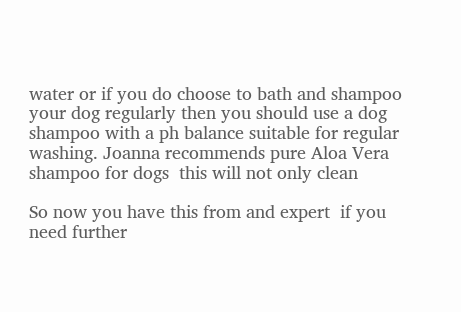water or if you do choose to bath and shampoo your dog regularly then you should use a dog shampoo with a ph balance suitable for regular washing. Joanna recommends pure Aloa Vera shampoo for dogs  this will not only clean

So now you have this from and expert  if you need further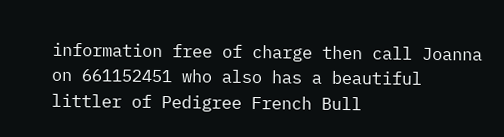information free of charge then call Joanna on 661152451 who also has a beautiful littler of Pedigree French Bull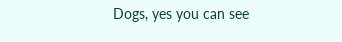Dogs, yes you can see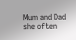Mum and Dad she often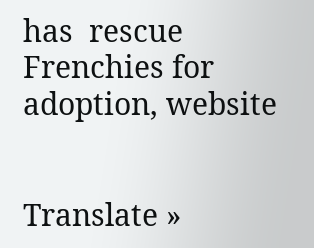has  rescue Frenchies for adoption, website


Translate »